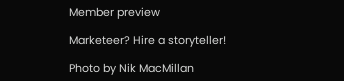Member preview

Marketeer? Hire a storyteller!

Photo by Nik MacMillan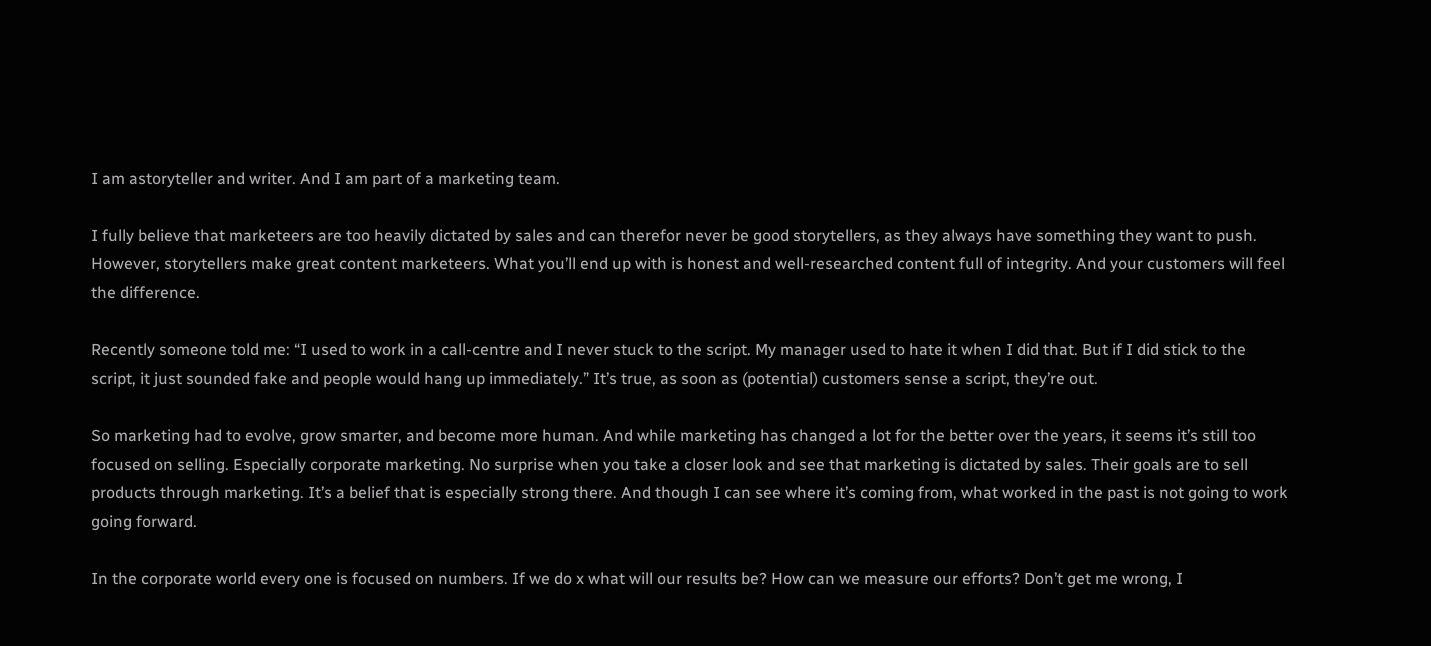I am astoryteller and writer. And I am part of a marketing team.

I fully believe that marketeers are too heavily dictated by sales and can therefor never be good storytellers, as they always have something they want to push. However, storytellers make great content marketeers. What you’ll end up with is honest and well-researched content full of integrity. And your customers will feel the difference.

Recently someone told me: “I used to work in a call-centre and I never stuck to the script. My manager used to hate it when I did that. But if I did stick to the script, it just sounded fake and people would hang up immediately.” It’s true, as soon as (potential) customers sense a script, they’re out.

So marketing had to evolve, grow smarter, and become more human. And while marketing has changed a lot for the better over the years, it seems it’s still too focused on selling. Especially corporate marketing. No surprise when you take a closer look and see that marketing is dictated by sales. Their goals are to sell products through marketing. It’s a belief that is especially strong there. And though I can see where it’s coming from, what worked in the past is not going to work going forward.

In the corporate world every one is focused on numbers. If we do x what will our results be? How can we measure our efforts? Don’t get me wrong, I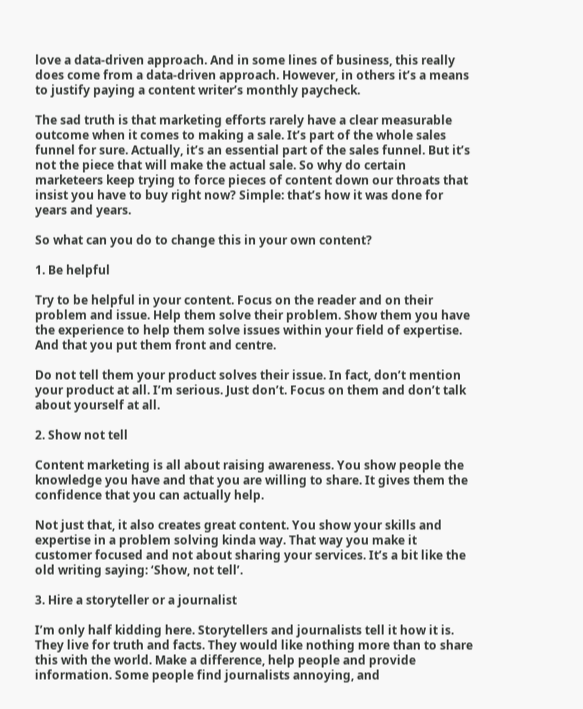love a data-driven approach. And in some lines of business, this really does come from a data-driven approach. However, in others it’s a means to justify paying a content writer’s monthly paycheck.

The sad truth is that marketing efforts rarely have a clear measurable outcome when it comes to making a sale. It’s part of the whole sales funnel for sure. Actually, it’s an essential part of the sales funnel. But it’s not the piece that will make the actual sale. So why do certain marketeers keep trying to force pieces of content down our throats that insist you have to buy right now? Simple: that’s how it was done for years and years.

So what can you do to change this in your own content?

1. Be helpful

Try to be helpful in your content. Focus on the reader and on their problem and issue. Help them solve their problem. Show them you have the experience to help them solve issues within your field of expertise. And that you put them front and centre.

Do not tell them your product solves their issue. In fact, don’t mention your product at all. I’m serious. Just don’t. Focus on them and don’t talk about yourself at all.

2. Show not tell

Content marketing is all about raising awareness. You show people the knowledge you have and that you are willing to share. It gives them the confidence that you can actually help.

Not just that, it also creates great content. You show your skills and expertise in a problem solving kinda way. That way you make it customer focused and not about sharing your services. It’s a bit like the old writing saying: ‘Show, not tell’.

3. Hire a storyteller or a journalist

I’m only half kidding here. Storytellers and journalists tell it how it is. They live for truth and facts. They would like nothing more than to share this with the world. Make a difference, help people and provide information. Some people find journalists annoying, and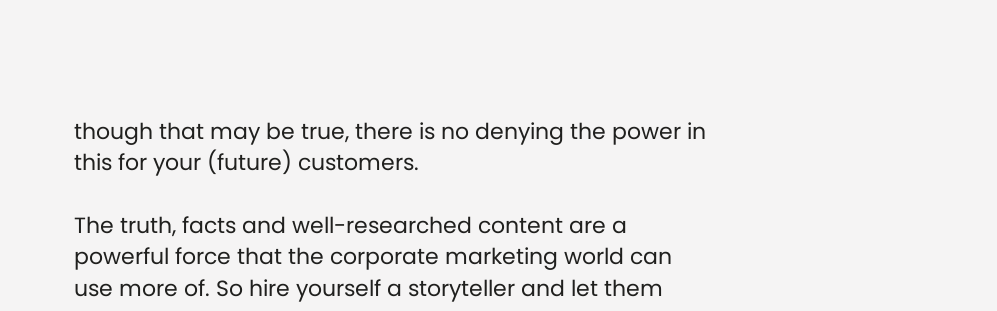though that may be true, there is no denying the power in this for your (future) customers.

The truth, facts and well-researched content are a powerful force that the corporate marketing world can use more of. So hire yourself a storyteller and let them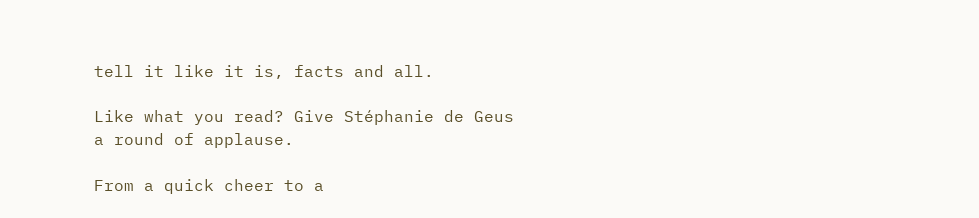tell it like it is, facts and all.

Like what you read? Give Stéphanie de Geus a round of applause.

From a quick cheer to a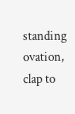standing ovation, clap to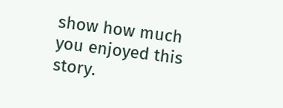show how much you enjoyed this story.